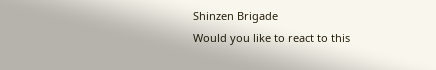Shinzen Brigade
Would you like to react to this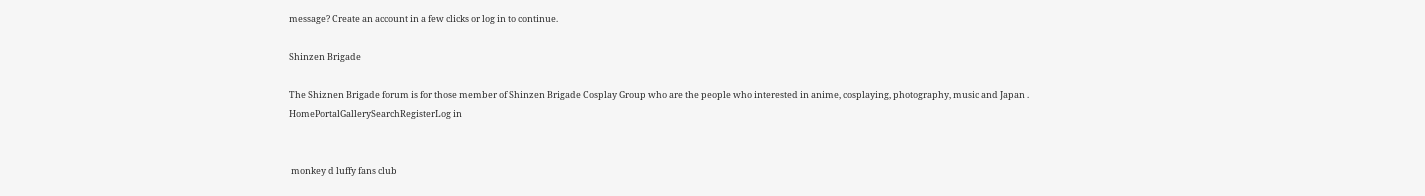message? Create an account in a few clicks or log in to continue.

Shinzen Brigade

The Shiznen Brigade forum is for those member of Shinzen Brigade Cosplay Group who are the people who interested in anime, cosplaying, photography, music and Japan .
HomePortalGallerySearchRegisterLog in


 monkey d luffy fans club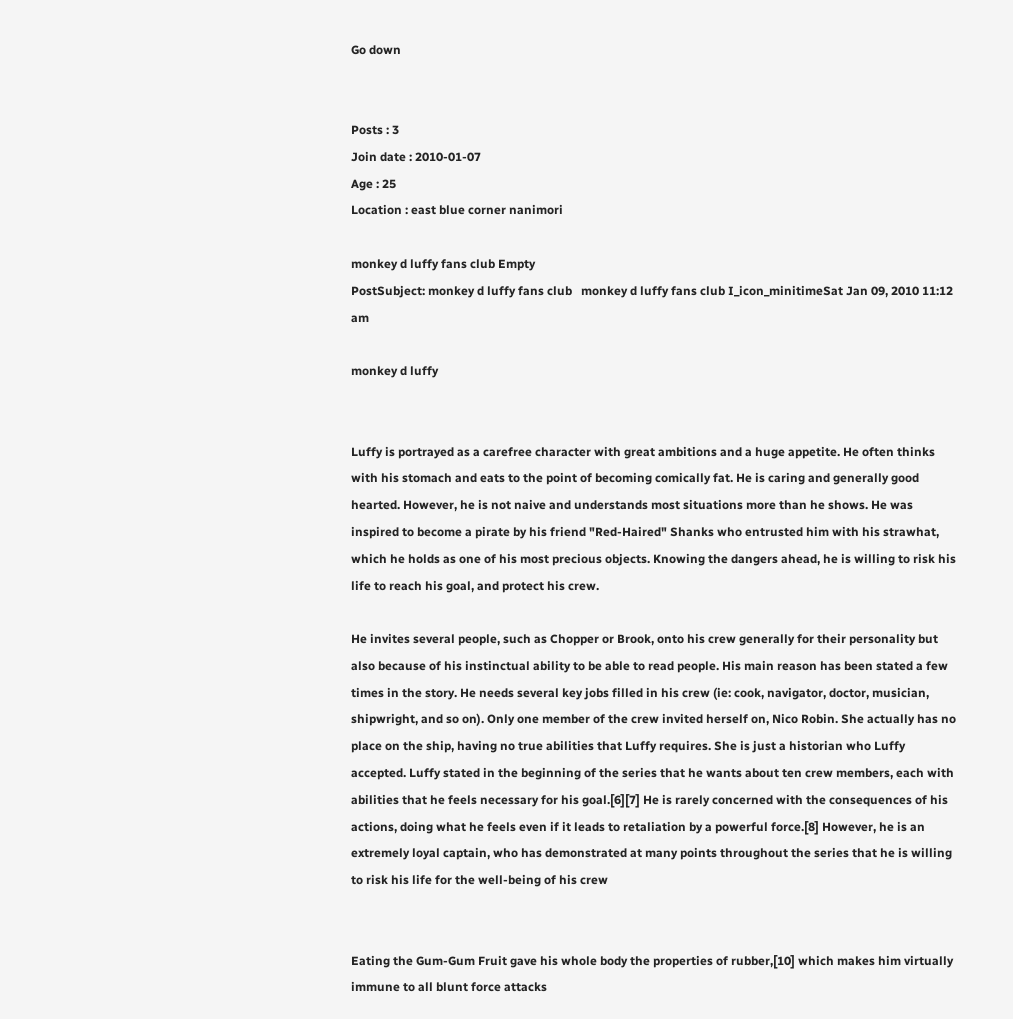Go down


Posts : 3
Join date : 2010-01-07
Age : 25
Location : east blue corner nanimori

monkey d luffy fans club Empty
PostSubject: monkey d luffy fans club   monkey d luffy fans club I_icon_minitimeSat Jan 09, 2010 11:12 am

monkey d luffy


Luffy is portrayed as a carefree character with great ambitions and a huge appetite. He often thinks with his stomach and eats to the point of becoming comically fat. He is caring and generally good hearted. However, he is not naive and understands most situations more than he shows. He was inspired to become a pirate by his friend "Red-Haired" Shanks who entrusted him with his strawhat, which he holds as one of his most precious objects. Knowing the dangers ahead, he is willing to risk his life to reach his goal, and protect his crew.

He invites several people, such as Chopper or Brook, onto his crew generally for their personality but also because of his instinctual ability to be able to read people. His main reason has been stated a few times in the story. He needs several key jobs filled in his crew (ie: cook, navigator, doctor, musician, shipwright, and so on). Only one member of the crew invited herself on, Nico Robin. She actually has no place on the ship, having no true abilities that Luffy requires. She is just a historian who Luffy accepted. Luffy stated in the beginning of the series that he wants about ten crew members, each with abilities that he feels necessary for his goal.[6][7] He is rarely concerned with the consequences of his actions, doing what he feels even if it leads to retaliation by a powerful force.[8] However, he is an extremely loyal captain, who has demonstrated at many points throughout the series that he is willing to risk his life for the well-being of his crew


Eating the Gum-Gum Fruit gave his whole body the properties of rubber,[10] which makes him virtually immune to all blunt force attacks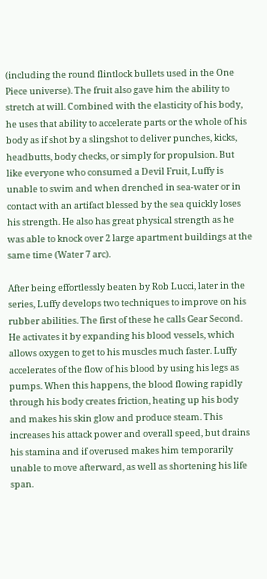(including the round flintlock bullets used in the One Piece universe). The fruit also gave him the ability to stretch at will. Combined with the elasticity of his body, he uses that ability to accelerate parts or the whole of his body as if shot by a slingshot to deliver punches, kicks, headbutts, body checks, or simply for propulsion. But like everyone who consumed a Devil Fruit, Luffy is unable to swim and when drenched in sea-water or in contact with an artifact blessed by the sea quickly loses his strength. He also has great physical strength as he was able to knock over 2 large apartment buildings at the same time (Water 7 arc).

After being effortlessly beaten by Rob Lucci, later in the series, Luffy develops two techniques to improve on his rubber abilities. The first of these he calls Gear Second. He activates it by expanding his blood vessels, which allows oxygen to get to his muscles much faster. Luffy accelerates of the flow of his blood by using his legs as pumps. When this happens, the blood flowing rapidly through his body creates friction, heating up his body and makes his skin glow and produce steam. This increases his attack power and overall speed, but drains his stamina and if overused makes him temporarily unable to move afterward, as well as shortening his life span.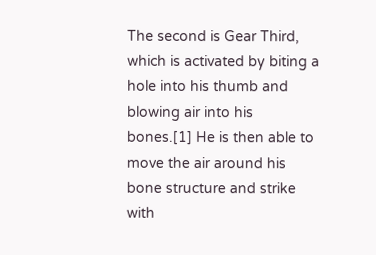The second is Gear Third, which is activated by biting a hole into his thumb and blowing air into his bones.[1] He is then able to move the air around his bone structure and strike with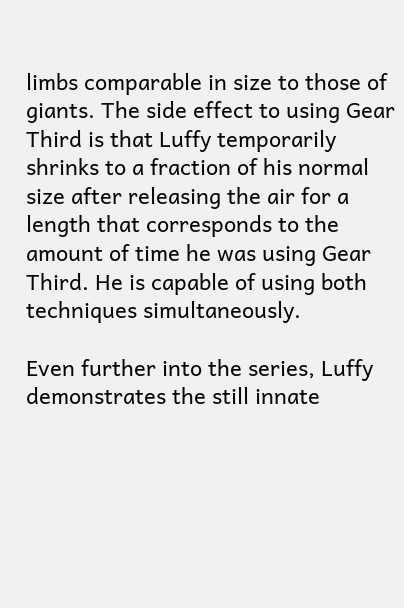limbs comparable in size to those of giants. The side effect to using Gear Third is that Luffy temporarily shrinks to a fraction of his normal size after releasing the air for a length that corresponds to the amount of time he was using Gear Third. He is capable of using both techniques simultaneously.

Even further into the series, Luffy demonstrates the still innate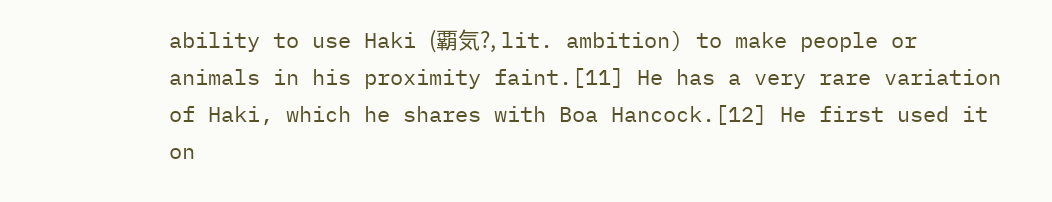ability to use Haki (覇気?, lit. ambition) to make people or animals in his proximity faint.[11] He has a very rare variation of Haki, which he shares with Boa Hancock.[12] He first used it on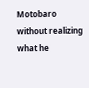Motobaro without realizing what he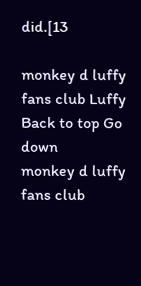did.[13

monkey d luffy fans club Luffy
Back to top Go down
monkey d luffy fans club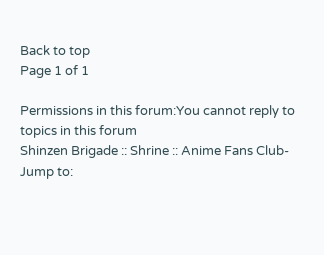Back to top
Page 1 of 1

Permissions in this forum:You cannot reply to topics in this forum
Shinzen Brigade :: Shrine :: Anime Fans Club-
Jump to: